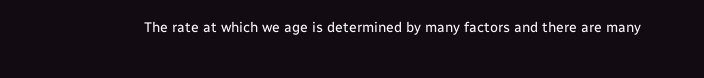The rate at which we age is determined by many factors and there are many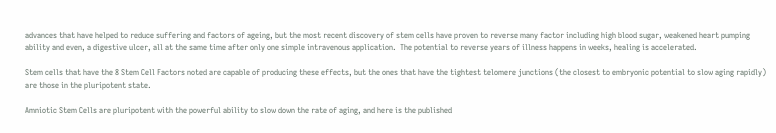advances that have helped to reduce suffering and factors of ageing, but the most recent discovery of stem cells have proven to reverse many factor including high blood sugar, weakened heart pumping ability and even, a digestive ulcer, all at the same time after only one simple intravenous application.  The potential to reverse years of illness happens in weeks, healing is accelerated.

Stem cells that have the 8 Stem Cell Factors noted are capable of producing these effects, but the ones that have the tightest telomere junctions (the closest to embryonic potential to slow aging rapidly) are those in the pluripotent state.

Amniotic Stem Cells are pluripotent with the powerful ability to slow down the rate of aging, and here is the published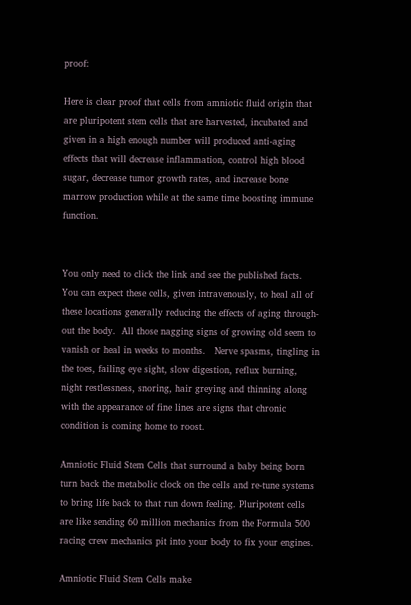proof:

Here is clear proof that cells from amniotic fluid origin that are pluripotent stem cells that are harvested, incubated and given in a high enough number will produced anti-aging effects that will decrease inflammation, control high blood sugar, decrease tumor growth rates, and increase bone marrow production while at the same time boosting immune function.


You only need to click the link and see the published facts.  You can expect these cells, given intravenously, to heal all of these locations generally reducing the effects of aging through-out the body.  All those nagging signs of growing old seem to vanish or heal in weeks to months.   Nerve spasms, tingling in the toes, failing eye sight, slow digestion, reflux burning, night restlessness, snoring, hair greying and thinning along with the appearance of fine lines are signs that chronic condition is coming home to roost.

Amniotic Fluid Stem Cells that surround a baby being born turn back the metabolic clock on the cells and re-tune systems to bring life back to that run down feeling. Pluripotent cells are like sending 60 million mechanics from the Formula 500 racing crew mechanics pit into your body to fix your engines.

Amniotic Fluid Stem Cells make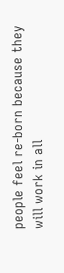people feel re-born because they will work in all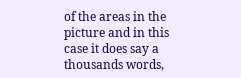of the areas in the picture and in this case it does say a thousands words,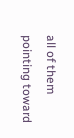all of them pointing toward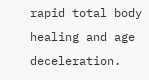rapid total body healing and age deceleration.